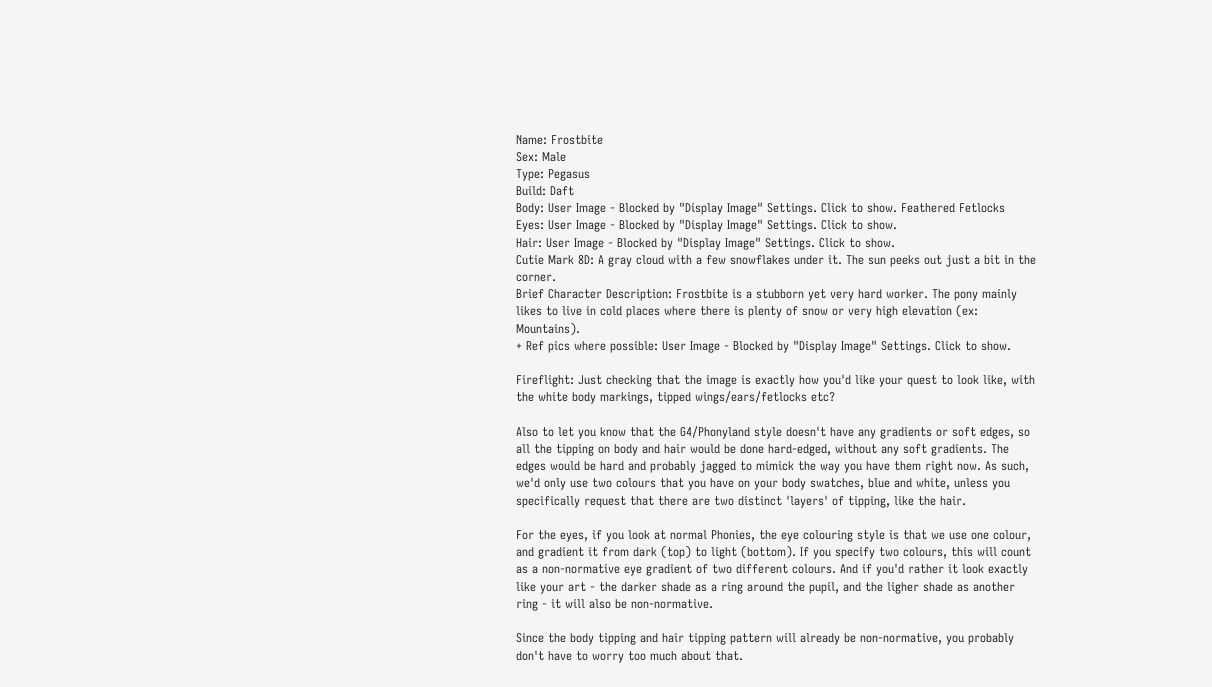Name: Frostbite
Sex: Male
Type: Pegasus
Build: Daft
Body: User Image - Blocked by "Display Image" Settings. Click to show. Feathered Fetlocks
Eyes: User Image - Blocked by "Display Image" Settings. Click to show.
Hair: User Image - Blocked by "Display Image" Settings. Click to show.
Cutie Mark 8D: A gray cloud with a few snowflakes under it. The sun peeks out just a bit in the corner.
Brief Character Description: Frostbite is a stubborn yet very hard worker. The pony mainly likes to live in cold places where there is plenty of snow or very high elevation (ex: Mountains).
+ Ref pics where possible: User Image - Blocked by "Display Image" Settings. Click to show.

Fireflight: Just checking that the image is exactly how you'd like your quest to look like, with the white body markings, tipped wings/ears/fetlocks etc?

Also to let you know that the G4/Phonyland style doesn't have any gradients or soft edges, so all the tipping on body and hair would be done hard-edged, without any soft gradients. The edges would be hard and probably jagged to mimick the way you have them right now. As such, we'd only use two colours that you have on your body swatches, blue and white, unless you specifically request that there are two distinct 'layers' of tipping, like the hair.

For the eyes, if you look at normal Phonies, the eye colouring style is that we use one colour, and gradient it from dark (top) to light (bottom). If you specify two colours, this will count as a non-normative eye gradient of two different colours. And if you'd rather it look exactly like your art - the darker shade as a ring around the pupil, and the ligher shade as another ring - it will also be non-normative.

Since the body tipping and hair tipping pattern will already be non-normative, you probably don't have to worry too much about that.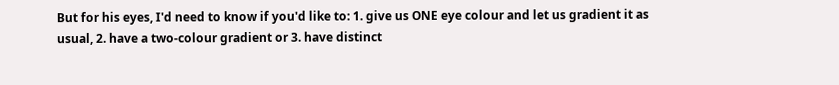But for his eyes, I'd need to know if you'd like to: 1. give us ONE eye colour and let us gradient it as usual, 2. have a two-colour gradient or 3. have distinct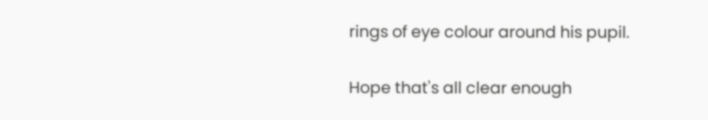rings of eye colour around his pupil.

Hope that's all clear enough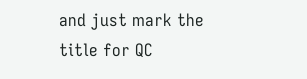and just mark the title for QC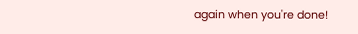again when you're done!